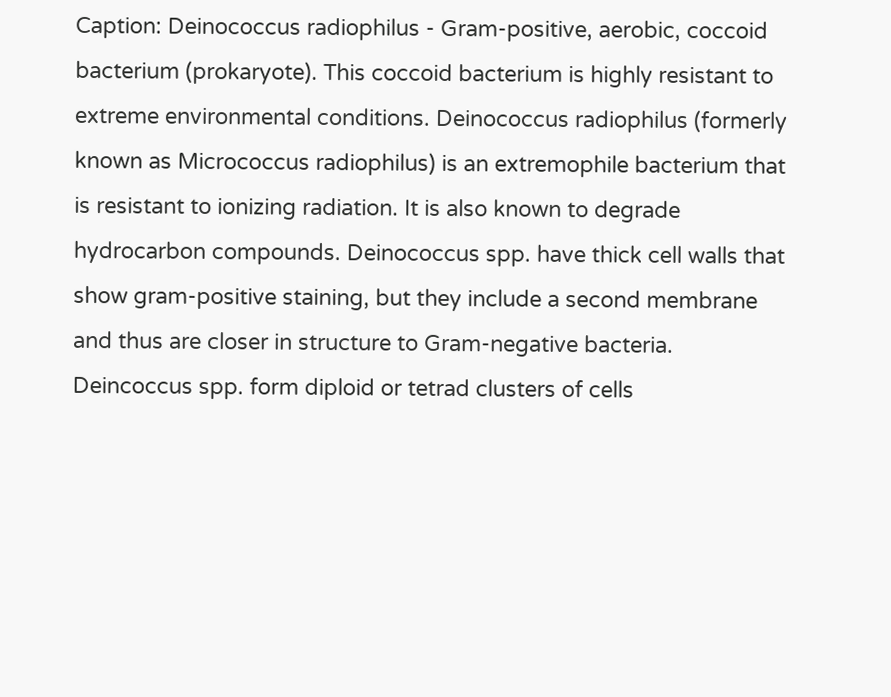Caption: Deinococcus radiophilus - Gram-positive, aerobic, coccoid bacterium (prokaryote). This coccoid bacterium is highly resistant to extreme environmental conditions. Deinococcus radiophilus (formerly known as Micrococcus radiophilus) is an extremophile bacterium that is resistant to ionizing radiation. It is also known to degrade hydrocarbon compounds. Deinococcus spp. have thick cell walls that show gram-positive staining, but they include a second membrane and thus are closer in structure to Gram-negative bacteria. Deincoccus spp. form diploid or tetrad clusters of cells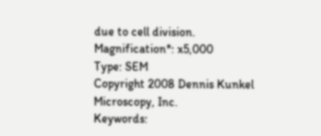due to cell division.
Magnification*: x5,000
Type: SEM
Copyright 2008 Dennis Kunkel Microscopy, Inc.
Keywords: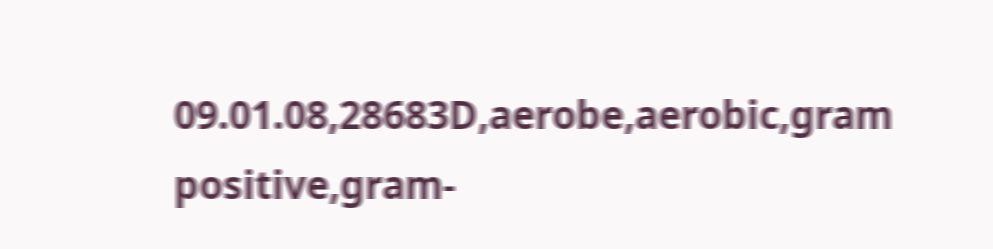09.01.08,28683D,aerobe,aerobic,gram positive,gram-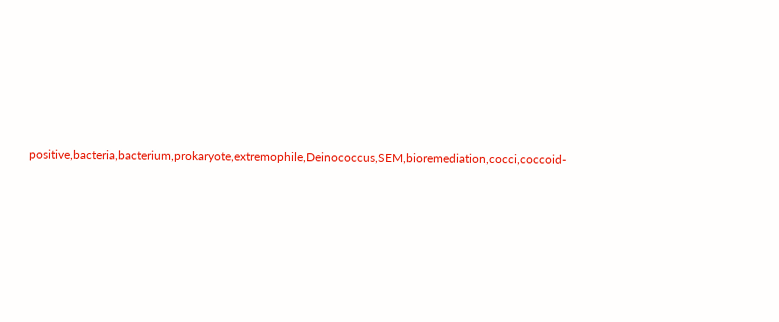positive,bacteria,bacterium,prokaryote,extremophile,Deinococcus,SEM,bioremediation,cocci,coccoid-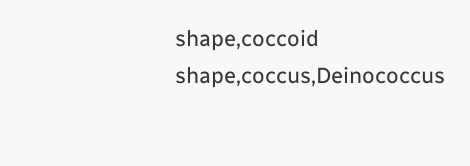shape,coccoid shape,coccus,Deinococcus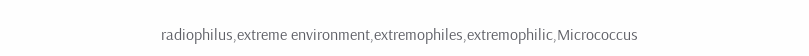radiophilus,extreme environment,extremophiles,extremophilic,Micrococcus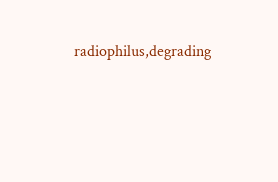radiophilus,degrading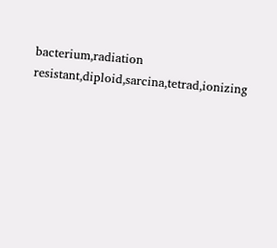bacterium,radiation resistant,diploid,sarcina,tetrad,ionizing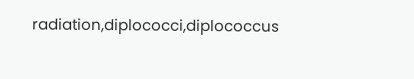radiation,diplococci,diplococcus